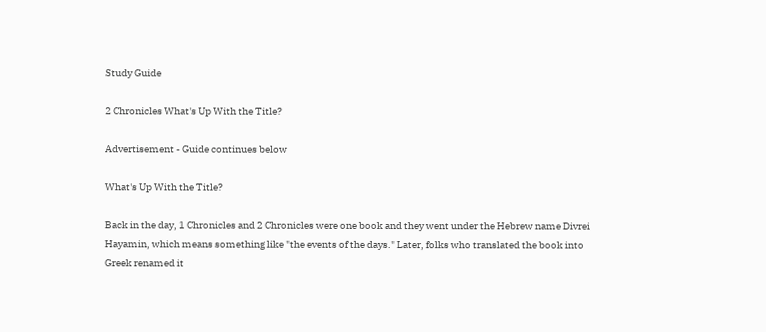Study Guide

2 Chronicles What's Up With the Title?

Advertisement - Guide continues below

What's Up With the Title?

Back in the day, 1 Chronicles and 2 Chronicles were one book and they went under the Hebrew name Divrei Hayamin, which means something like "the events of the days." Later, folks who translated the book into Greek renamed it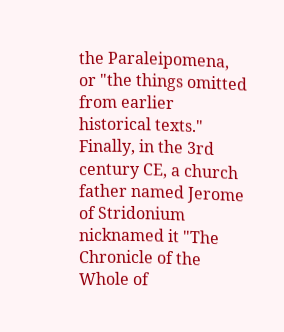the Paraleipomena, or "the things omitted from earlier historical texts." Finally, in the 3rd century CE, a church father named Jerome of Stridonium nicknamed it "The Chronicle of the Whole of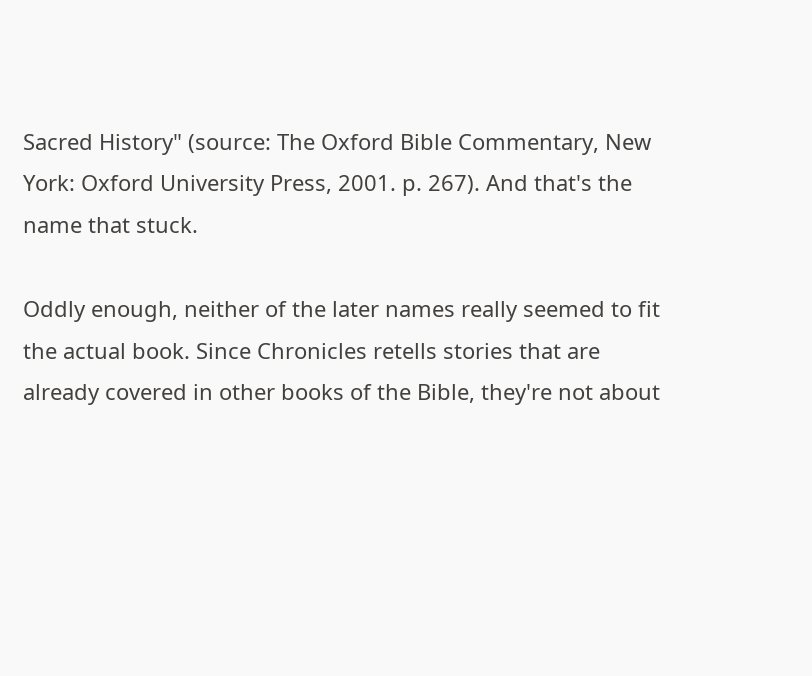Sacred History" (source: The Oxford Bible Commentary, New York: Oxford University Press, 2001. p. 267). And that's the name that stuck.

Oddly enough, neither of the later names really seemed to fit the actual book. Since Chronicles retells stories that are already covered in other books of the Bible, they're not about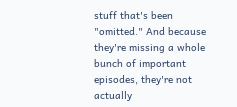stuff that's been "omitted." And because they're missing a whole bunch of important episodes, they're not actually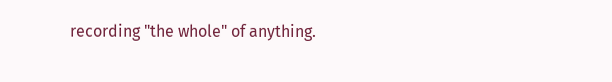recording "the whole" of anything.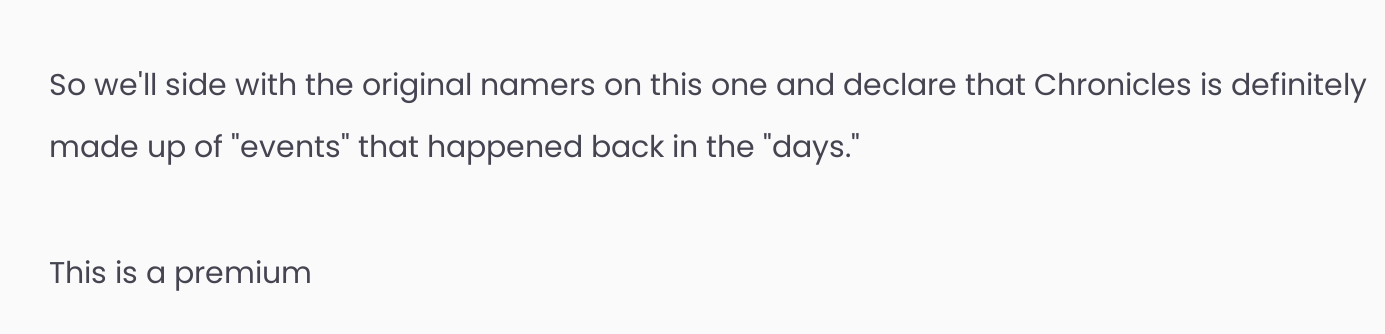So we'll side with the original namers on this one and declare that Chronicles is definitely made up of "events" that happened back in the "days."

This is a premium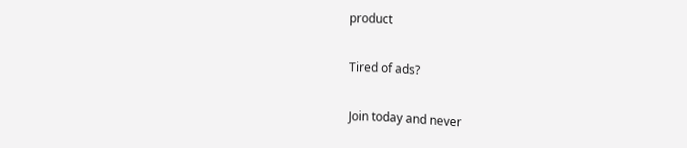product

Tired of ads?

Join today and never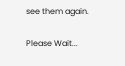see them again.

Please Wait...